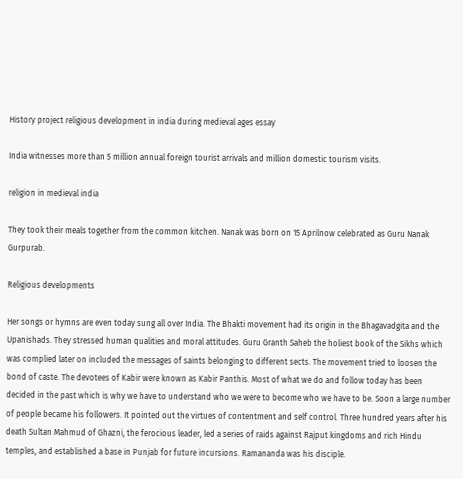History project religious development in india during medieval ages essay

India witnesses more than 5 million annual foreign tourist arrivals and million domestic tourism visits.

religion in medieval india

They took their meals together from the common kitchen. Nanak was born on 15 Aprilnow celebrated as Guru Nanak Gurpurab.

Religious developments

Her songs or hymns are even today sung all over India. The Bhakti movement had its origin in the Bhagavadgita and the Upanishads. They stressed human qualities and moral attitudes. Guru Granth Saheb the holiest book of the Sikhs which was complied later on included the messages of saints belonging to different sects. The movement tried to loosen the bond of caste. The devotees of Kabir were known as Kabir Panthis. Most of what we do and follow today has been decided in the past which is why we have to understand who we were to become who we have to be. Soon a large number of people became his followers. It pointed out the virtues of contentment and self control. Three hundred years after his death Sultan Mahmud of Ghazni, the ferocious leader, led a series of raids against Rajput kingdoms and rich Hindu temples, and established a base in Punjab for future incursions. Ramananda was his disciple.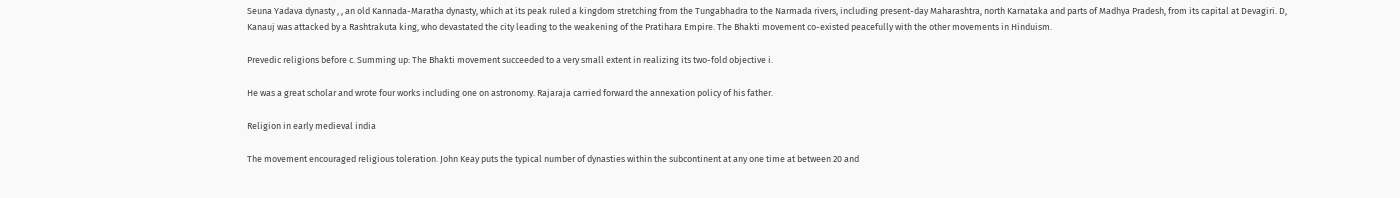Seuna Yadava dynasty , , an old Kannada-Maratha dynasty, which at its peak ruled a kingdom stretching from the Tungabhadra to the Narmada rivers, including present-day Maharashtra, north Karnataka and parts of Madhya Pradesh, from its capital at Devagiri. D, Kanauj was attacked by a Rashtrakuta king, who devastated the city leading to the weakening of the Pratihara Empire. The Bhakti movement co-existed peacefully with the other movements in Hinduism.

Prevedic religions before c. Summing up: The Bhakti movement succeeded to a very small extent in realizing its two-fold objective i.

He was a great scholar and wrote four works including one on astronomy. Rajaraja carried forward the annexation policy of his father.

Religion in early medieval india

The movement encouraged religious toleration. John Keay puts the typical number of dynasties within the subcontinent at any one time at between 20 and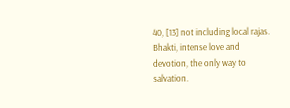40, [13] not including local rajas. Bhakti, intense love and devotion, the only way to salvation.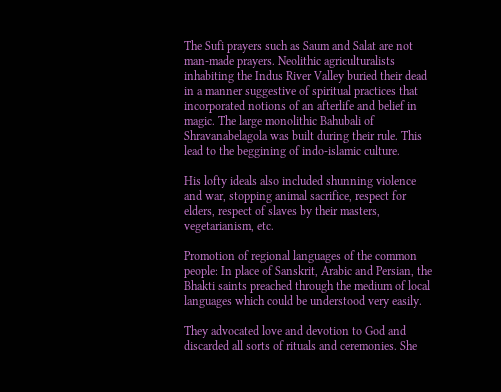The Sufi prayers such as Saum and Salat are not man-made prayers. Neolithic agriculturalists inhabiting the Indus River Valley buried their dead in a manner suggestive of spiritual practices that incorporated notions of an afterlife and belief in magic. The large monolithic Bahubali of Shravanabelagola was built during their rule. This lead to the beggining of indo-islamic culture.

His lofty ideals also included shunning violence and war, stopping animal sacrifice, respect for elders, respect of slaves by their masters, vegetarianism, etc.

Promotion of regional languages of the common people: In place of Sanskrit, Arabic and Persian, the Bhakti saints preached through the medium of local languages which could be understood very easily.

They advocated love and devotion to God and discarded all sorts of rituals and ceremonies. She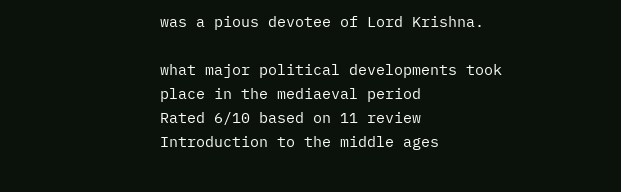was a pious devotee of Lord Krishna.

what major political developments took place in the mediaeval period
Rated 6/10 based on 11 review
Introduction to the middle ages